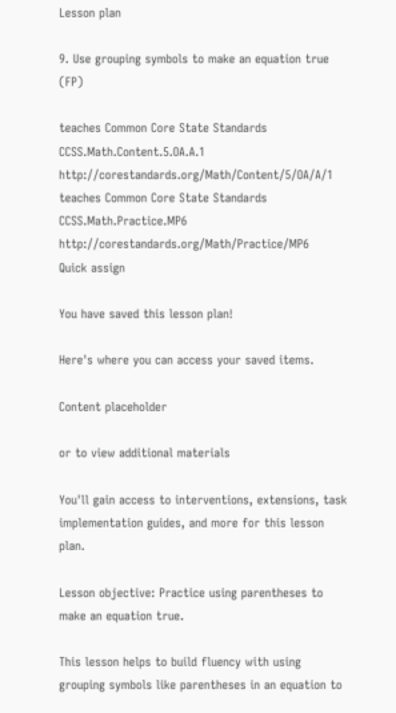Lesson plan

9. Use grouping symbols to make an equation true (FP)

teaches Common Core State Standards CCSS.Math.Content.5.OA.A.1 http://corestandards.org/Math/Content/5/OA/A/1
teaches Common Core State Standards CCSS.Math.Practice.MP6 http://corestandards.org/Math/Practice/MP6
Quick assign

You have saved this lesson plan!

Here's where you can access your saved items.

Content placeholder

or to view additional materials

You'll gain access to interventions, extensions, task implementation guides, and more for this lesson plan.

Lesson objective: Practice using parentheses to make an equation true.

This lesson helps to build fluency with using grouping symbols like parentheses in an equation to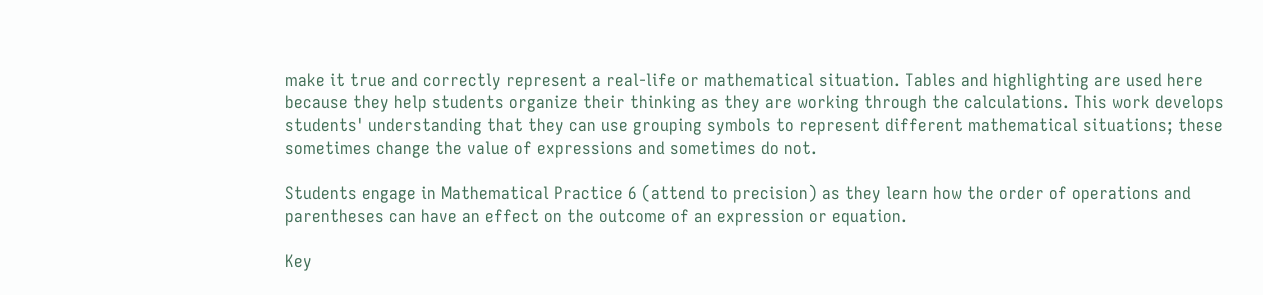make it true and correctly represent a real-life or mathematical situation. Tables and highlighting are used here because they help students organize their thinking as they are working through the calculations. This work develops students' understanding that they can use grouping symbols to represent different mathematical situations; these sometimes change the value of expressions and sometimes do not.

Students engage in Mathematical Practice 6 (attend to precision) as they learn how the order of operations and parentheses can have an effect on the outcome of an expression or equation.

Key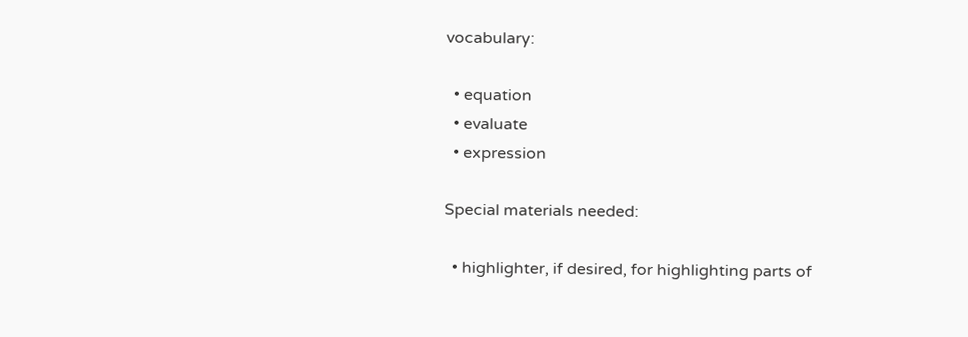vocabulary:

  • equation
  • evaluate
  • expression

Special materials needed:

  • highlighter, if desired, for highlighting parts of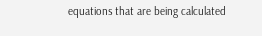equations that are being calculated